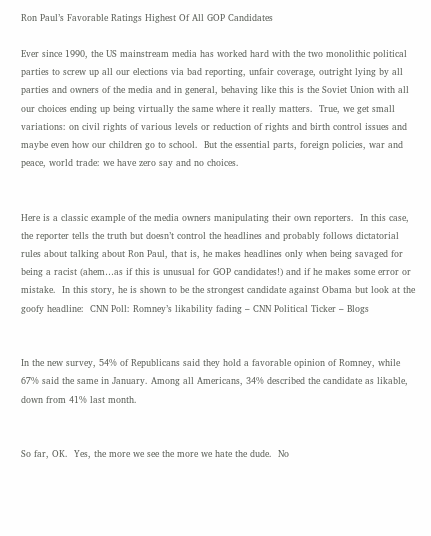Ron Paul’s Favorable Ratings Highest Of All GOP Candidates

Ever since 1990, the US mainstream media has worked hard with the two monolithic political parties to screw up all our elections via bad reporting, unfair coverage, outright lying by all parties and owners of the media and in general, behaving like this is the Soviet Union with all our choices ending up being virtually the same where it really matters.  True, we get small variations: on civil rights of various levels or reduction of rights and birth control issues and maybe even how our children go to school.  But the essential parts, foreign policies, war and peace, world trade: we have zero say and no choices.


Here is a classic example of the media owners manipulating their own reporters.  In this case, the reporter tells the truth but doesn’t control the headlines and probably follows dictatorial rules about talking about Ron Paul, that is, he makes headlines only when being savaged for being a racist (ahem…as if this is unusual for GOP candidates!) and if he makes some error or mistake.  In this story, he is shown to be the strongest candidate against Obama but look at the goofy headline:  CNN Poll: Romney’s likability fading – CNN Political Ticker – Blogs


In the new survey, 54% of Republicans said they hold a favorable opinion of Romney, while 67% said the same in January. Among all Americans, 34% described the candidate as likable, down from 41% last month.


So far, OK.  Yes, the more we see the more we hate the dude.  No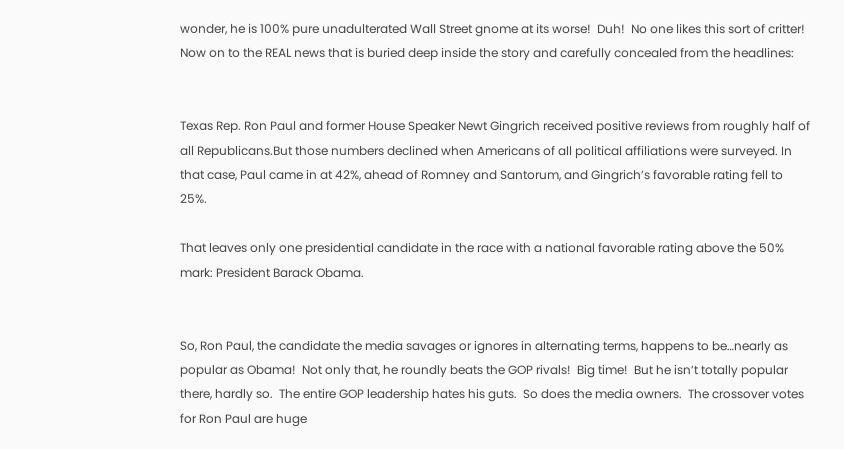wonder, he is 100% pure unadulterated Wall Street gnome at its worse!  Duh!  No one likes this sort of critter!  Now on to the REAL news that is buried deep inside the story and carefully concealed from the headlines:


Texas Rep. Ron Paul and former House Speaker Newt Gingrich received positive reviews from roughly half of all Republicans.But those numbers declined when Americans of all political affiliations were surveyed. In that case, Paul came in at 42%, ahead of Romney and Santorum, and Gingrich’s favorable rating fell to 25%.

That leaves only one presidential candidate in the race with a national favorable rating above the 50% mark: President Barack Obama.


So, Ron Paul, the candidate the media savages or ignores in alternating terms, happens to be…nearly as popular as Obama!  Not only that, he roundly beats the GOP rivals!  Big time!  But he isn’t totally popular there, hardly so.  The entire GOP leadership hates his guts.  So does the media owners.  The crossover votes for Ron Paul are huge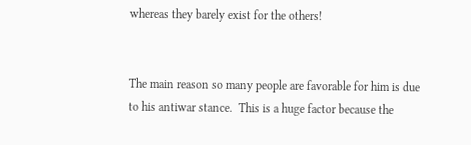whereas they barely exist for the others!


The main reason so many people are favorable for him is due to his antiwar stance.  This is a huge factor because the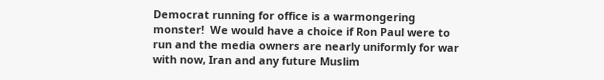Democrat running for office is a warmongering monster!  We would have a choice if Ron Paul were to run and the media owners are nearly uniformly for war with now, Iran and any future Muslim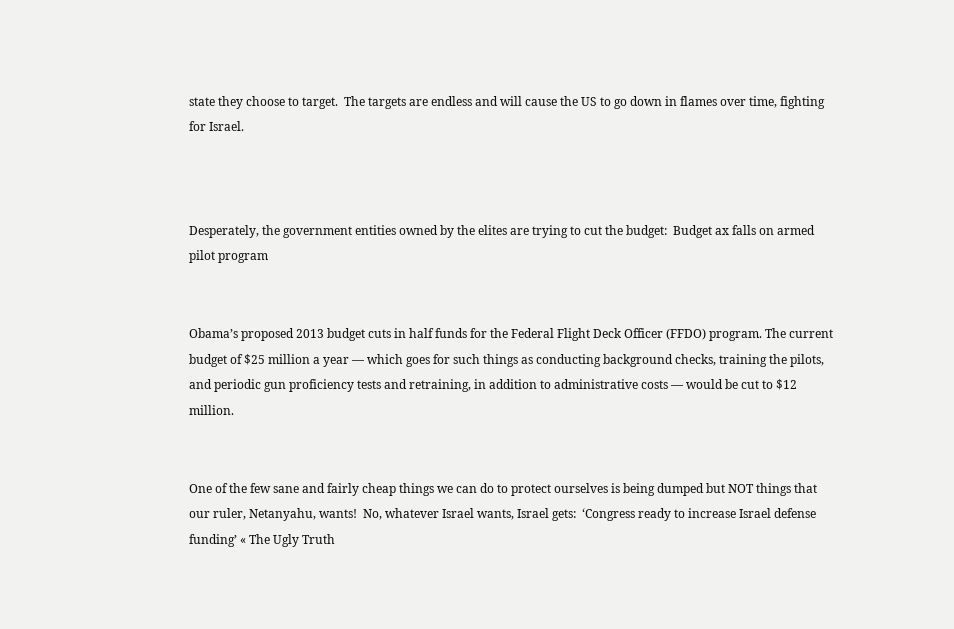state they choose to target.  The targets are endless and will cause the US to go down in flames over time, fighting for Israel.



Desperately, the government entities owned by the elites are trying to cut the budget:  Budget ax falls on armed pilot program


Obama’s proposed 2013 budget cuts in half funds for the Federal Flight Deck Officer (FFDO) program. The current budget of $25 million a year — which goes for such things as conducting background checks, training the pilots, and periodic gun proficiency tests and retraining, in addition to administrative costs — would be cut to $12 million.


One of the few sane and fairly cheap things we can do to protect ourselves is being dumped but NOT things that our ruler, Netanyahu, wants!  No, whatever Israel wants, Israel gets:  ‘Congress ready to increase Israel defense funding’ « The Ugly Truth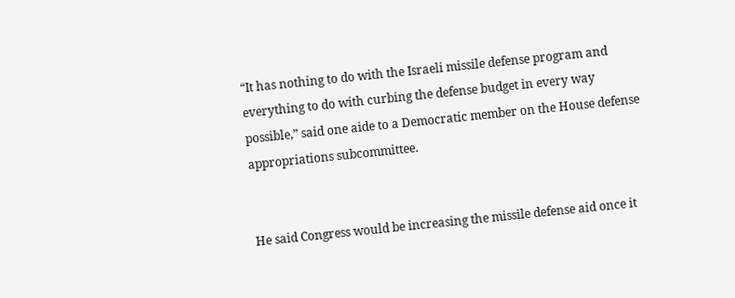“It has nothing to do with the Israeli missile defense program and everything to do with curbing the defense budget in every way possible,” said one aide to a Democratic member on the House defense appropriations subcommittee.


He said Congress would be increasing the missile defense aid once it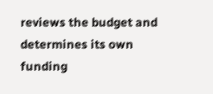reviews the budget and determines its own funding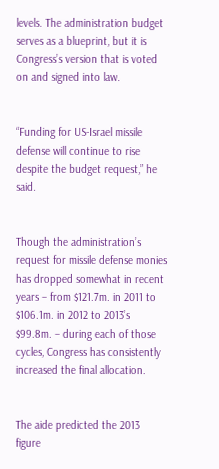levels. The administration budget serves as a blueprint, but it is Congress’s version that is voted on and signed into law.


“Funding for US-Israel missile defense will continue to rise despite the budget request,” he said.


Though the administration’s request for missile defense monies has dropped somewhat in recent years – from $121.7m. in 2011 to $106.1m. in 2012 to 2013’s $99.8m. – during each of those cycles, Congress has consistently increased the final allocation.


The aide predicted the 2013 figure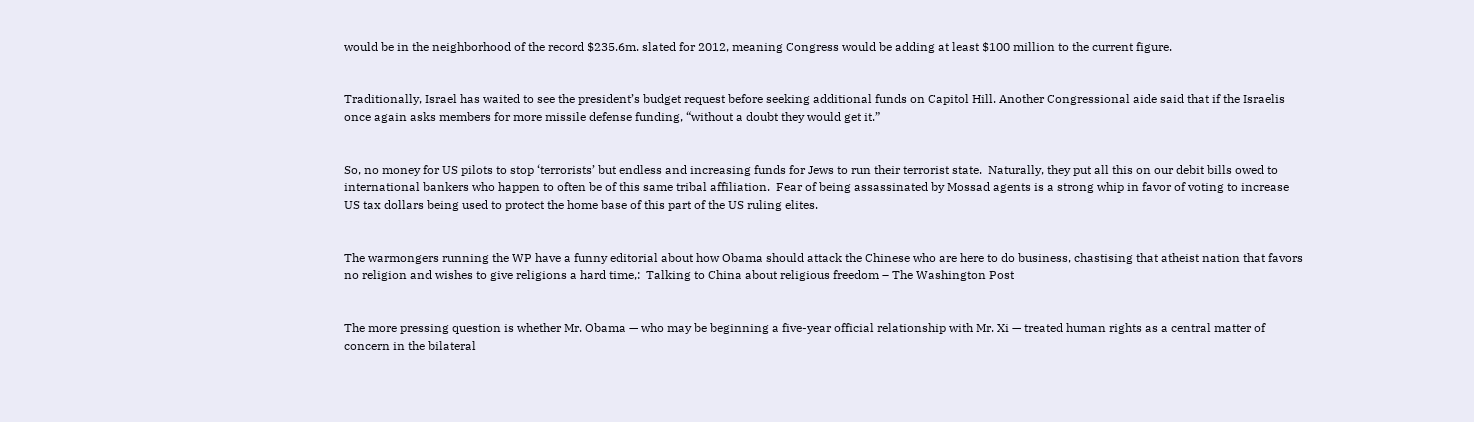would be in the neighborhood of the record $235.6m. slated for 2012, meaning Congress would be adding at least $100 million to the current figure.


Traditionally, Israel has waited to see the president’s budget request before seeking additional funds on Capitol Hill. Another Congressional aide said that if the Israelis once again asks members for more missile defense funding, “without a doubt they would get it.”


So, no money for US pilots to stop ‘terrorists’ but endless and increasing funds for Jews to run their terrorist state.  Naturally, they put all this on our debit bills owed to international bankers who happen to often be of this same tribal affiliation.  Fear of being assassinated by Mossad agents is a strong whip in favor of voting to increase US tax dollars being used to protect the home base of this part of the US ruling elites.


The warmongers running the WP have a funny editorial about how Obama should attack the Chinese who are here to do business, chastising that atheist nation that favors no religion and wishes to give religions a hard time,:  Talking to China about religious freedom – The Washington Post


The more pressing question is whether Mr. Obama — who may be beginning a five-year official relationship with Mr. Xi — treated human rights as a central matter of concern in the bilateral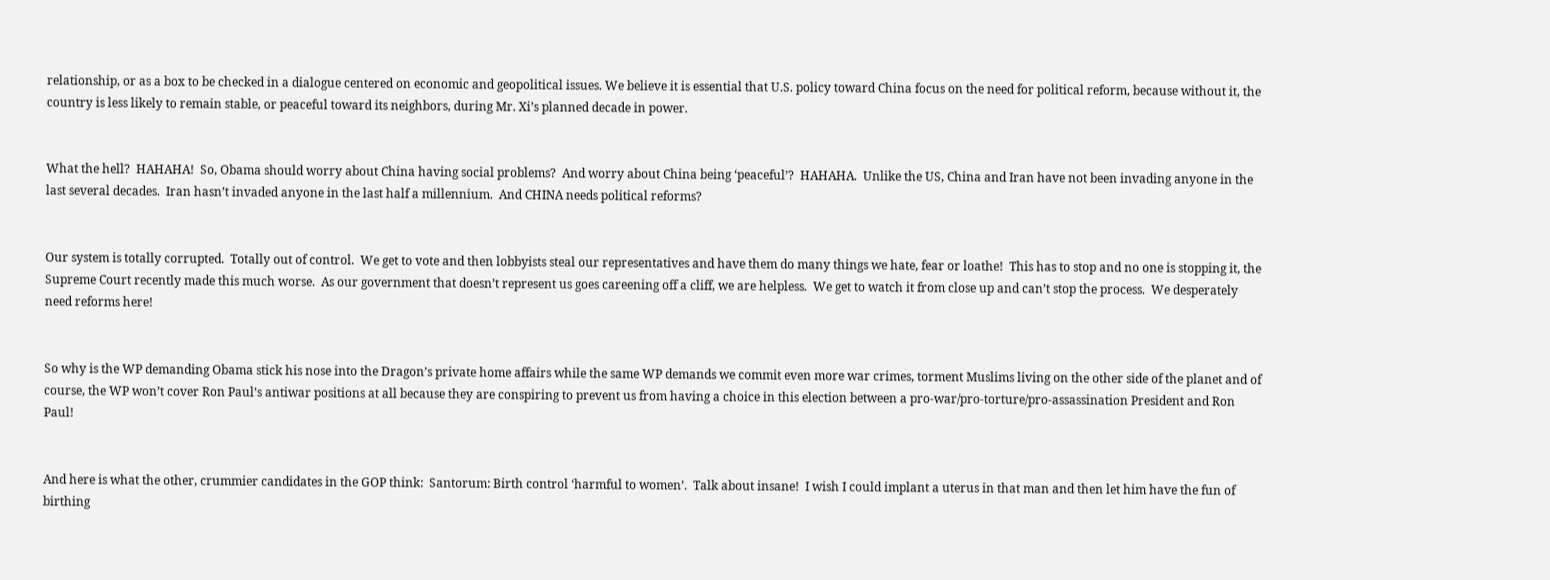relationship, or as a box to be checked in a dialogue centered on economic and geopolitical issues. We believe it is essential that U.S. policy toward China focus on the need for political reform, because without it, the country is less likely to remain stable, or peaceful toward its neighbors, during Mr. Xi’s planned decade in power.


What the hell?  HAHAHA!  So, Obama should worry about China having social problems?  And worry about China being ‘peaceful’?  HAHAHA.  Unlike the US, China and Iran have not been invading anyone in the last several decades.  Iran hasn’t invaded anyone in the last half a millennium.  And CHINA needs political reforms?


Our system is totally corrupted.  Totally out of control.  We get to vote and then lobbyists steal our representatives and have them do many things we hate, fear or loathe!  This has to stop and no one is stopping it, the Supreme Court recently made this much worse.  As our government that doesn’t represent us goes careening off a cliff, we are helpless.  We get to watch it from close up and can’t stop the process.  We desperately need reforms here!


So why is the WP demanding Obama stick his nose into the Dragon’s private home affairs while the same WP demands we commit even more war crimes, torment Muslims living on the other side of the planet and of course, the WP won’t cover Ron Paul’s antiwar positions at all because they are conspiring to prevent us from having a choice in this election between a pro-war/pro-torture/pro-assassination President and Ron Paul!


And here is what the other, crummier candidates in the GOP think:  Santorum: Birth control ‘harmful to women’.  Talk about insane!  I wish I could implant a uterus in that man and then let him have the fun of birthing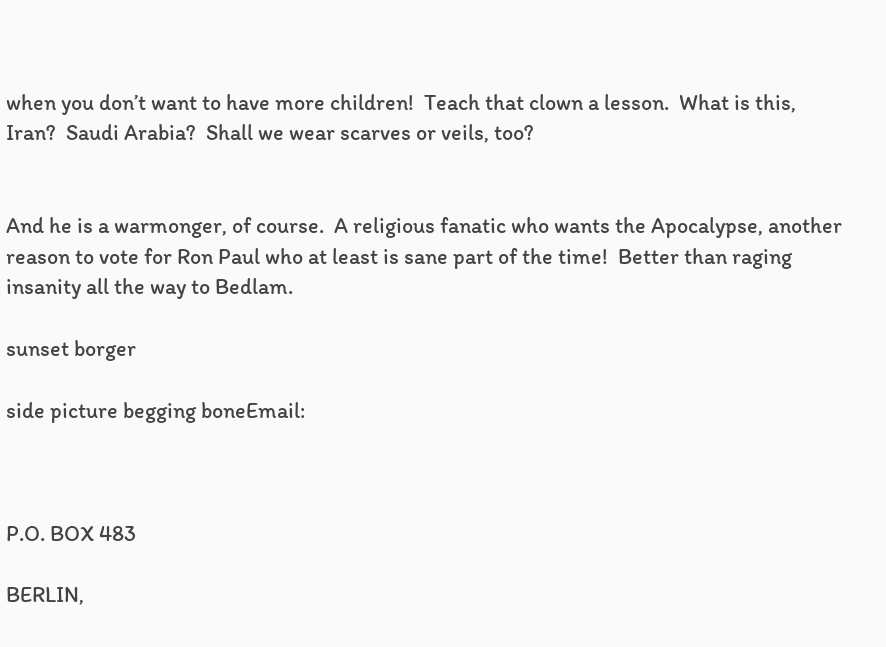when you don’t want to have more children!  Teach that clown a lesson.  What is this, Iran?  Saudi Arabia?  Shall we wear scarves or veils, too?


And he is a warmonger, of course.  A religious fanatic who wants the Apocalypse, another reason to vote for Ron Paul who at least is sane part of the time!  Better than raging insanity all the way to Bedlam.

sunset borger

side picture begging boneEmail:



P.O. BOX 483

BERLIN,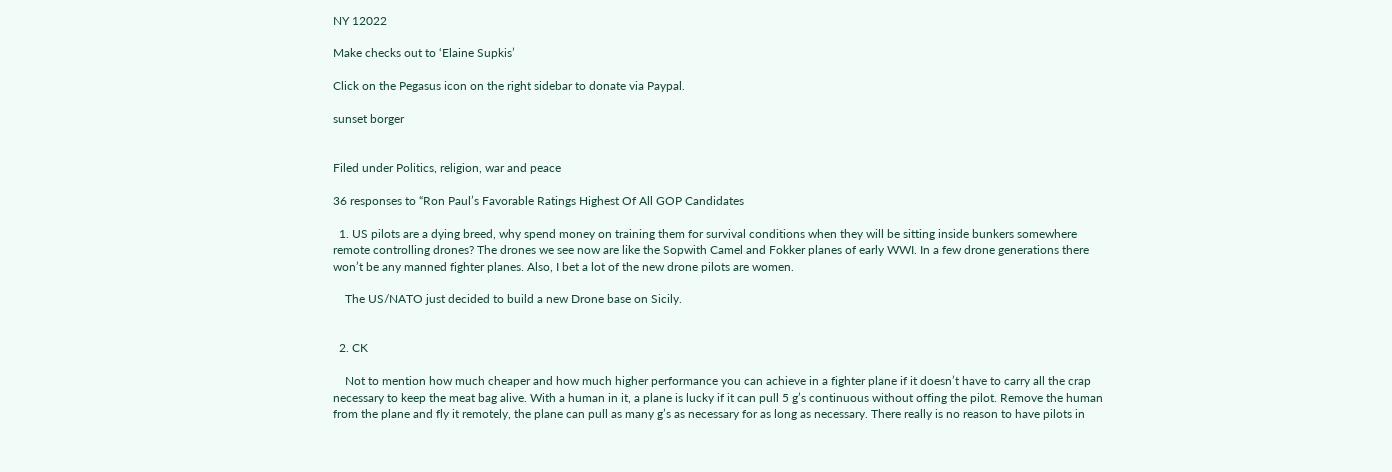NY 12022

Make checks out to ‘Elaine Supkis’

Click on the Pegasus icon on the right sidebar to donate via Paypal.

sunset borger


Filed under Politics, religion, war and peace

36 responses to “Ron Paul’s Favorable Ratings Highest Of All GOP Candidates

  1. US pilots are a dying breed, why spend money on training them for survival conditions when they will be sitting inside bunkers somewhere remote controlling drones? The drones we see now are like the Sopwith Camel and Fokker planes of early WWI. In a few drone generations there won’t be any manned fighter planes. Also, I bet a lot of the new drone pilots are women.

    The US/NATO just decided to build a new Drone base on Sicily.


  2. CK

    Not to mention how much cheaper and how much higher performance you can achieve in a fighter plane if it doesn’t have to carry all the crap necessary to keep the meat bag alive. With a human in it, a plane is lucky if it can pull 5 g’s continuous without offing the pilot. Remove the human from the plane and fly it remotely, the plane can pull as many g’s as necessary for as long as necessary. There really is no reason to have pilots in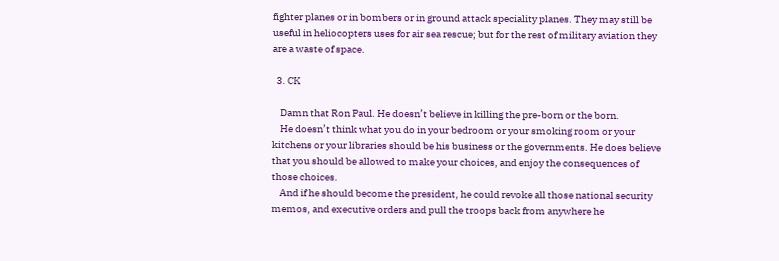fighter planes or in bombers or in ground attack speciality planes. They may still be useful in heliocopters uses for air sea rescue; but for the rest of military aviation they are a waste of space.

  3. CK

    Damn that Ron Paul. He doesn’t believe in killing the pre-born or the born.
    He doesn’t think what you do in your bedroom or your smoking room or your kitchens or your libraries should be his business or the governments. He does believe that you should be allowed to make your choices, and enjoy the consequences of those choices.
    And if he should become the president, he could revoke all those national security memos, and executive orders and pull the troops back from anywhere he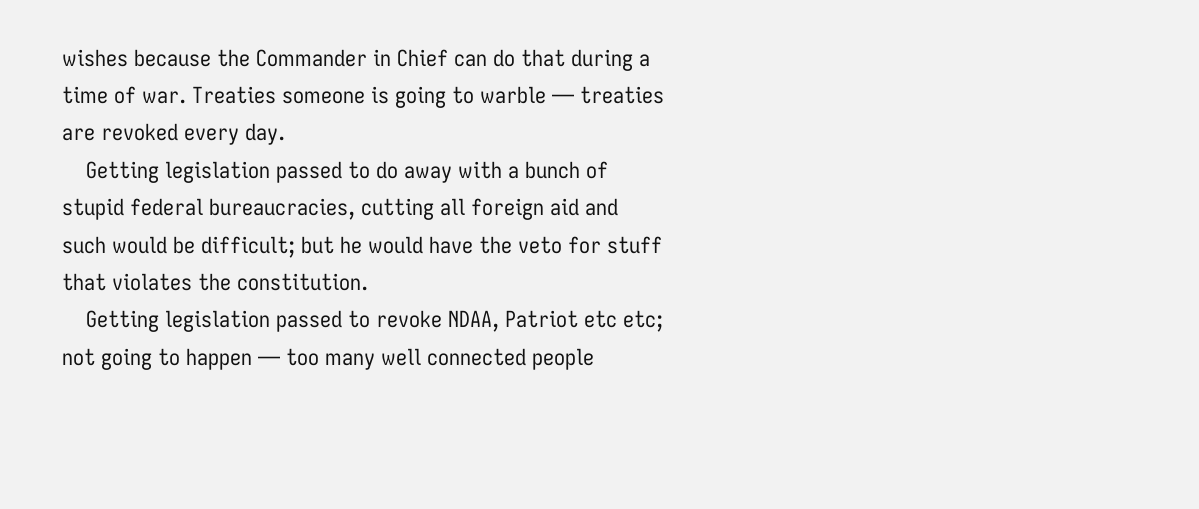wishes because the Commander in Chief can do that during a time of war. Treaties someone is going to warble — treaties are revoked every day.
    Getting legislation passed to do away with a bunch of stupid federal bureaucracies, cutting all foreign aid and such would be difficult; but he would have the veto for stuff that violates the constitution.
    Getting legislation passed to revoke NDAA, Patriot etc etc; not going to happen — too many well connected people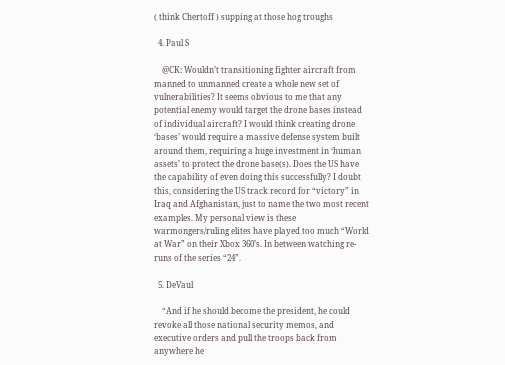( think Chertoff ) supping at those hog troughs

  4. Paul S

    @CK: Wouldn’t transitioning fighter aircraft from manned to unmanned create a whole new set of vulnerabilities? It seems obvious to me that any potential enemy would target the drone bases instead of individual aircraft? I would think creating drone ‘bases’ would require a massive defense system built around them, requiring a huge investment in ‘human assets’ to protect the drone base(s). Does the US have the capability of even doing this successfully? I doubt this, considering the US track record for “victory” in Iraq and Afghanistan, just to name the two most recent examples. My personal view is these warmongers/ruling elites have played too much “World at War” on their Xbox 360’s. In between watching re-runs of the series “24”.

  5. DeVaul

    “And if he should become the president, he could revoke all those national security memos, and executive orders and pull the troops back from anywhere he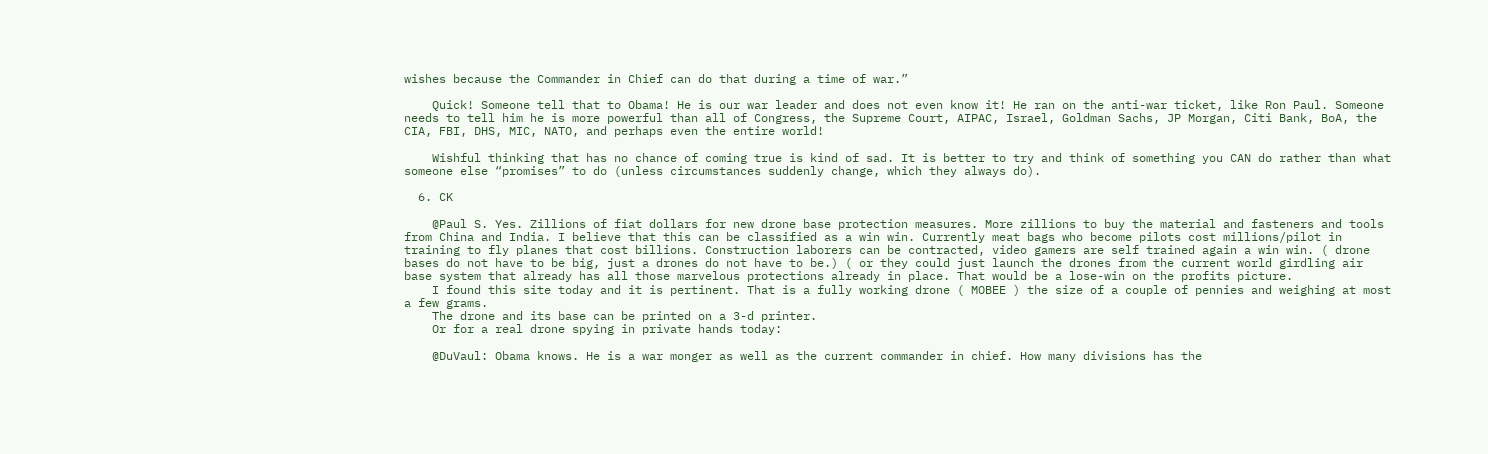wishes because the Commander in Chief can do that during a time of war.”

    Quick! Someone tell that to Obama! He is our war leader and does not even know it! He ran on the anti-war ticket, like Ron Paul. Someone needs to tell him he is more powerful than all of Congress, the Supreme Court, AIPAC, Israel, Goldman Sachs, JP Morgan, Citi Bank, BoA, the CIA, FBI, DHS, MIC, NATO, and perhaps even the entire world!

    Wishful thinking that has no chance of coming true is kind of sad. It is better to try and think of something you CAN do rather than what someone else “promises” to do (unless circumstances suddenly change, which they always do).

  6. CK

    @Paul S. Yes. Zillions of fiat dollars for new drone base protection measures. More zillions to buy the material and fasteners and tools from China and India. I believe that this can be classified as a win win. Currently meat bags who become pilots cost millions/pilot in training to fly planes that cost billions. Construction laborers can be contracted, video gamers are self trained again a win win. ( drone bases do not have to be big, just a drones do not have to be.) ( or they could just launch the drones from the current world girdling air base system that already has all those marvelous protections already in place. That would be a lose-win on the profits picture.
    I found this site today and it is pertinent. That is a fully working drone ( MOBEE ) the size of a couple of pennies and weighing at most a few grams.
    The drone and its base can be printed on a 3-d printer.
    Or for a real drone spying in private hands today:

    @DuVaul: Obama knows. He is a war monger as well as the current commander in chief. How many divisions has the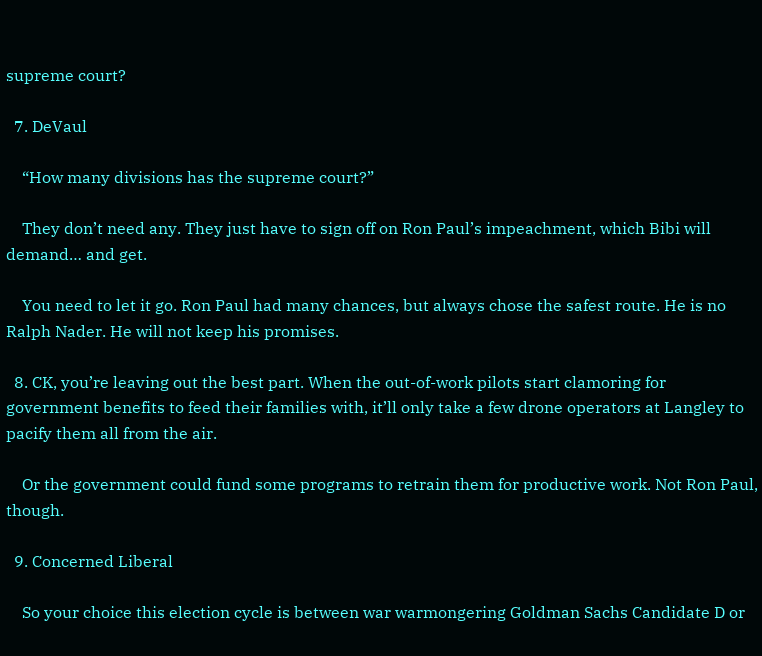supreme court?

  7. DeVaul

    “How many divisions has the supreme court?”

    They don’t need any. They just have to sign off on Ron Paul’s impeachment, which Bibi will demand… and get.

    You need to let it go. Ron Paul had many chances, but always chose the safest route. He is no Ralph Nader. He will not keep his promises.

  8. CK, you’re leaving out the best part. When the out-of-work pilots start clamoring for government benefits to feed their families with, it’ll only take a few drone operators at Langley to pacify them all from the air.

    Or the government could fund some programs to retrain them for productive work. Not Ron Paul, though.

  9. Concerned Liberal

    So your choice this election cycle is between war warmongering Goldman Sachs Candidate D or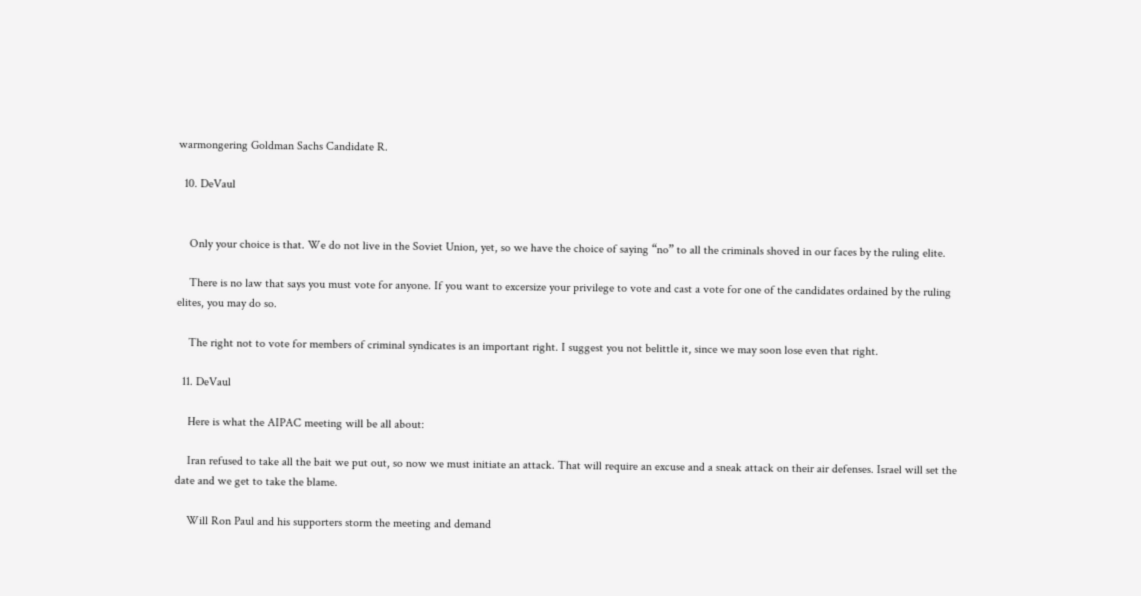warmongering Goldman Sachs Candidate R.

  10. DeVaul


    Only your choice is that. We do not live in the Soviet Union, yet, so we have the choice of saying “no” to all the criminals shoved in our faces by the ruling elite.

    There is no law that says you must vote for anyone. If you want to excersize your privilege to vote and cast a vote for one of the candidates ordained by the ruling elites, you may do so.

    The right not to vote for members of criminal syndicates is an important right. I suggest you not belittle it, since we may soon lose even that right.

  11. DeVaul

    Here is what the AIPAC meeting will be all about:

    Iran refused to take all the bait we put out, so now we must initiate an attack. That will require an excuse and a sneak attack on their air defenses. Israel will set the date and we get to take the blame.

    Will Ron Paul and his supporters storm the meeting and demand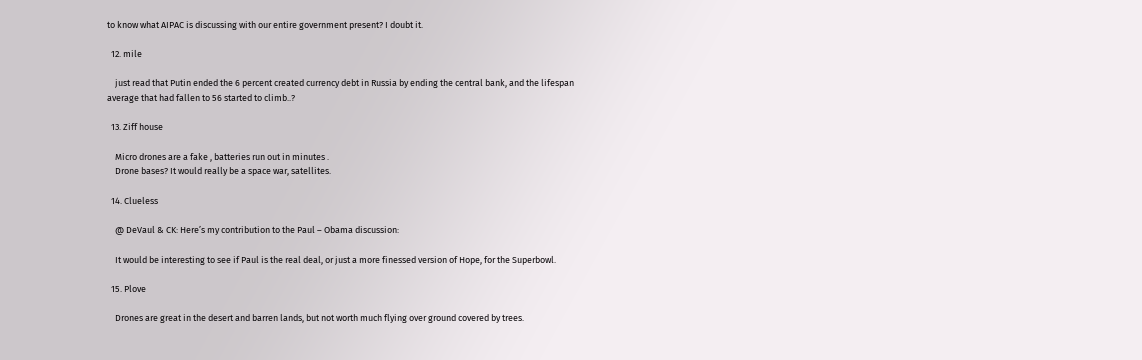to know what AIPAC is discussing with our entire government present? I doubt it.

  12. mile

    just read that Putin ended the 6 percent created currency debt in Russia by ending the central bank, and the lifespan average that had fallen to 56 started to climb..?

  13. Ziff house

    Micro drones are a fake , batteries run out in minutes .
    Drone bases? It would really be a space war, satellites.

  14. Clueless

    @ DeVaul & CK: Here’s my contribution to the Paul – Obama discussion:

    It would be interesting to see if Paul is the real deal, or just a more finessed version of Hope, for the Superbowl.

  15. Plove

    Drones are great in the desert and barren lands, but not worth much flying over ground covered by trees.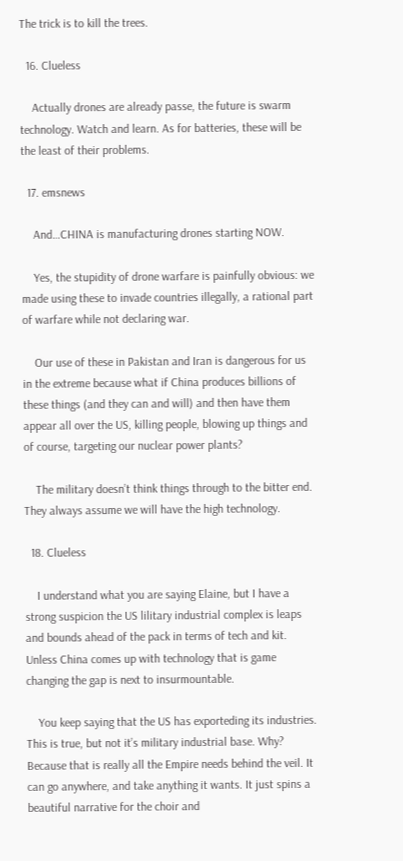The trick is to kill the trees.

  16. Clueless

    Actually drones are already passe, the future is swarm technology. Watch and learn. As for batteries, these will be the least of their problems.

  17. emsnews

    And…CHINA is manufacturing drones starting NOW.

    Yes, the stupidity of drone warfare is painfully obvious: we made using these to invade countries illegally, a rational part of warfare while not declaring war.

    Our use of these in Pakistan and Iran is dangerous for us in the extreme because what if China produces billions of these things (and they can and will) and then have them appear all over the US, killing people, blowing up things and of course, targeting our nuclear power plants?

    The military doesn’t think things through to the bitter end. They always assume we will have the high technology.

  18. Clueless

    I understand what you are saying Elaine, but I have a strong suspicion the US lilitary industrial complex is leaps and bounds ahead of the pack in terms of tech and kit. Unless China comes up with technology that is game changing the gap is next to insurmountable.

    You keep saying that the US has exporteding its industries. This is true, but not it’s military industrial base. Why? Because that is really all the Empire needs behind the veil. It can go anywhere, and take anything it wants. It just spins a beautiful narrative for the choir and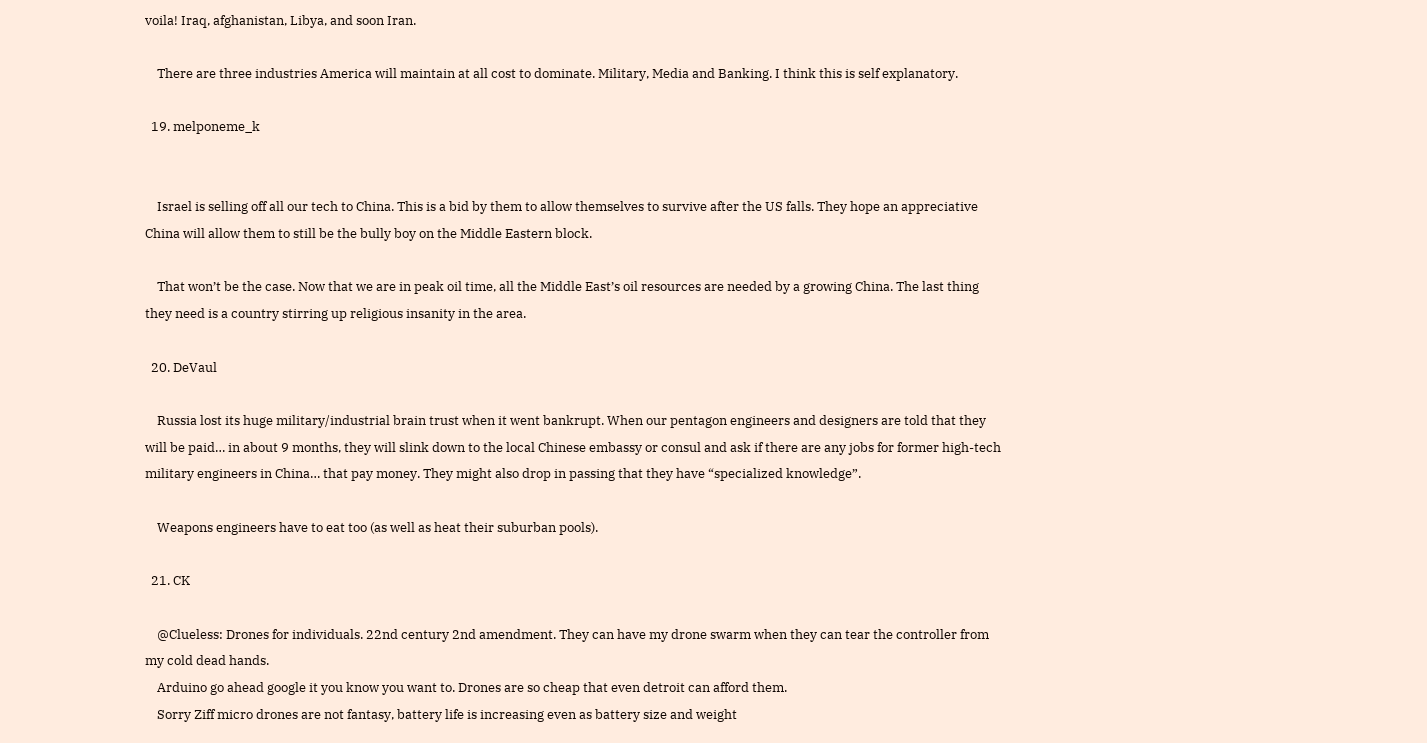voila! Iraq, afghanistan, Libya, and soon Iran.

    There are three industries America will maintain at all cost to dominate. Military, Media and Banking. I think this is self explanatory.

  19. melponeme_k


    Israel is selling off all our tech to China. This is a bid by them to allow themselves to survive after the US falls. They hope an appreciative China will allow them to still be the bully boy on the Middle Eastern block.

    That won’t be the case. Now that we are in peak oil time, all the Middle East’s oil resources are needed by a growing China. The last thing they need is a country stirring up religious insanity in the area.

  20. DeVaul

    Russia lost its huge military/industrial brain trust when it went bankrupt. When our pentagon engineers and designers are told that they will be paid… in about 9 months, they will slink down to the local Chinese embassy or consul and ask if there are any jobs for former high-tech military engineers in China… that pay money. They might also drop in passing that they have “specialized knowledge”.

    Weapons engineers have to eat too (as well as heat their suburban pools).

  21. CK

    @Clueless: Drones for individuals. 22nd century 2nd amendment. They can have my drone swarm when they can tear the controller from my cold dead hands.
    Arduino go ahead google it you know you want to. Drones are so cheap that even detroit can afford them.
    Sorry Ziff micro drones are not fantasy, battery life is increasing even as battery size and weight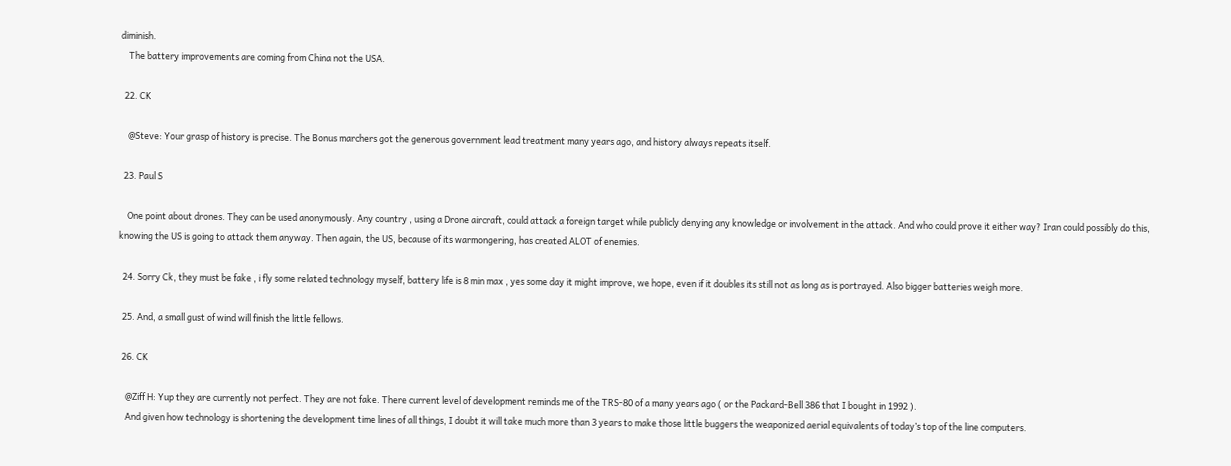diminish.
    The battery improvements are coming from China not the USA.

  22. CK

    @Steve: Your grasp of history is precise. The Bonus marchers got the generous government lead treatment many years ago, and history always repeats itself.

  23. Paul S

    One point about drones. They can be used anonymously. Any country , using a Drone aircraft, could attack a foreign target while publicly denying any knowledge or involvement in the attack. And who could prove it either way? Iran could possibly do this, knowing the US is going to attack them anyway. Then again, the US, because of its warmongering, has created ALOT of enemies.

  24. Sorry Ck, they must be fake , i fly some related technology myself, battery life is 8 min max , yes some day it might improve, we hope, even if it doubles its still not as long as is portrayed. Also bigger batteries weigh more.

  25. And, a small gust of wind will finish the little fellows.

  26. CK

    @Ziff H: Yup they are currently not perfect. They are not fake. There current level of development reminds me of the TRS-80 of a many years ago ( or the Packard-Bell 386 that I bought in 1992 ).
    And given how technology is shortening the development time lines of all things, I doubt it will take much more than 3 years to make those little buggers the weaponized aerial equivalents of today’s top of the line computers.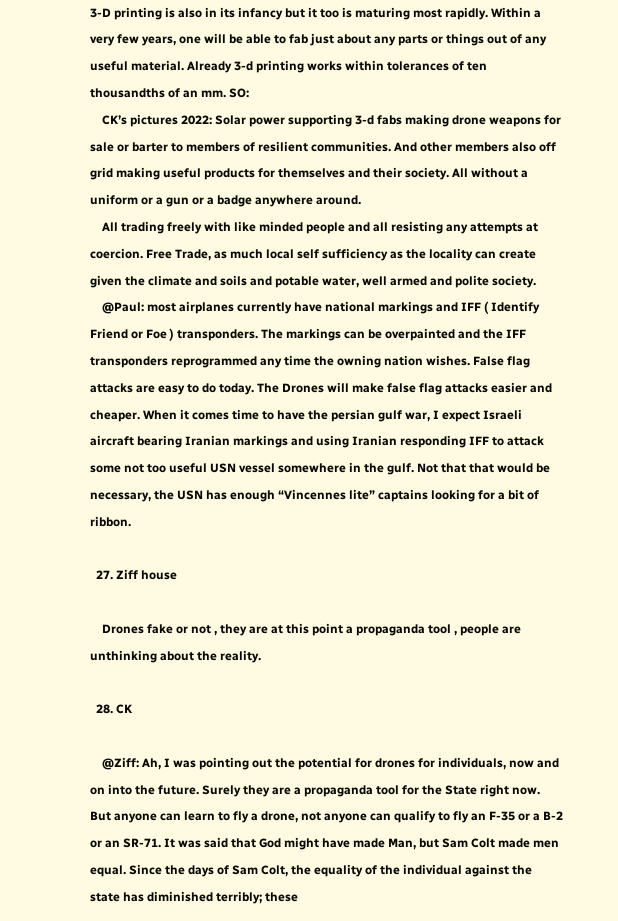3-D printing is also in its infancy but it too is maturing most rapidly. Within a very few years, one will be able to fab just about any parts or things out of any useful material. Already 3-d printing works within tolerances of ten thousandths of an mm. SO:
    CK’s pictures 2022: Solar power supporting 3-d fabs making drone weapons for sale or barter to members of resilient communities. And other members also off grid making useful products for themselves and their society. All without a uniform or a gun or a badge anywhere around.
    All trading freely with like minded people and all resisting any attempts at coercion. Free Trade, as much local self sufficiency as the locality can create given the climate and soils and potable water, well armed and polite society.
    @Paul: most airplanes currently have national markings and IFF ( Identify Friend or Foe ) transponders. The markings can be overpainted and the IFF transponders reprogrammed any time the owning nation wishes. False flag attacks are easy to do today. The Drones will make false flag attacks easier and cheaper. When it comes time to have the persian gulf war, I expect Israeli aircraft bearing Iranian markings and using Iranian responding IFF to attack some not too useful USN vessel somewhere in the gulf. Not that that would be necessary, the USN has enough “Vincennes lite” captains looking for a bit of ribbon.

  27. Ziff house

    Drones fake or not , they are at this point a propaganda tool , people are unthinking about the reality.

  28. CK

    @Ziff: Ah, I was pointing out the potential for drones for individuals, now and on into the future. Surely they are a propaganda tool for the State right now. But anyone can learn to fly a drone, not anyone can qualify to fly an F-35 or a B-2 or an SR-71. It was said that God might have made Man, but Sam Colt made men equal. Since the days of Sam Colt, the equality of the individual against the state has diminished terribly; these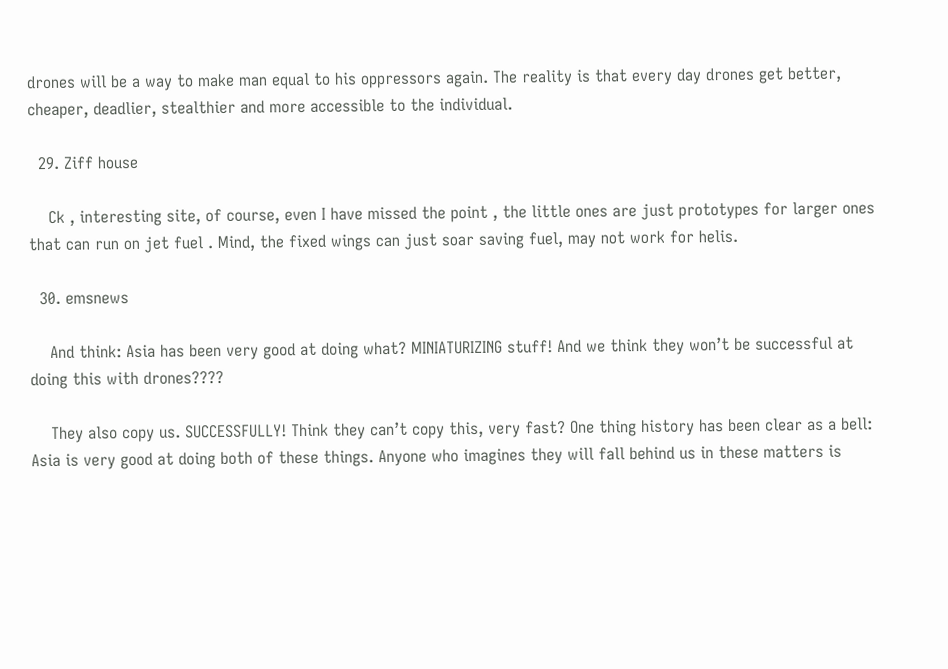drones will be a way to make man equal to his oppressors again. The reality is that every day drones get better, cheaper, deadlier, stealthier and more accessible to the individual.

  29. Ziff house

    Ck , interesting site, of course, even I have missed the point , the little ones are just prototypes for larger ones that can run on jet fuel . Mind, the fixed wings can just soar saving fuel, may not work for helis.

  30. emsnews

    And think: Asia has been very good at doing what? MINIATURIZING stuff! And we think they won’t be successful at doing this with drones????

    They also copy us. SUCCESSFULLY! Think they can’t copy this, very fast? One thing history has been clear as a bell: Asia is very good at doing both of these things. Anyone who imagines they will fall behind us in these matters is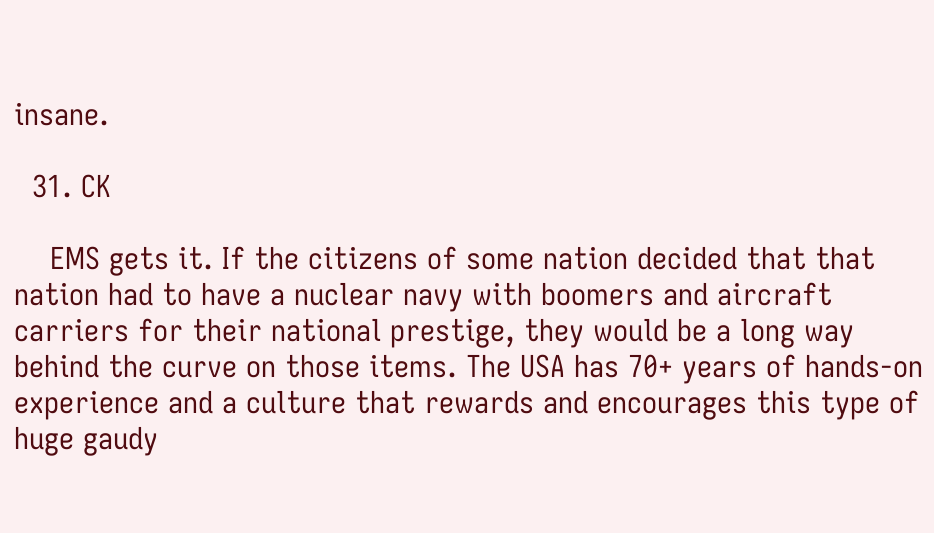insane.

  31. CK

    EMS gets it. If the citizens of some nation decided that that nation had to have a nuclear navy with boomers and aircraft carriers for their national prestige, they would be a long way behind the curve on those items. The USA has 70+ years of hands-on experience and a culture that rewards and encourages this type of huge gaudy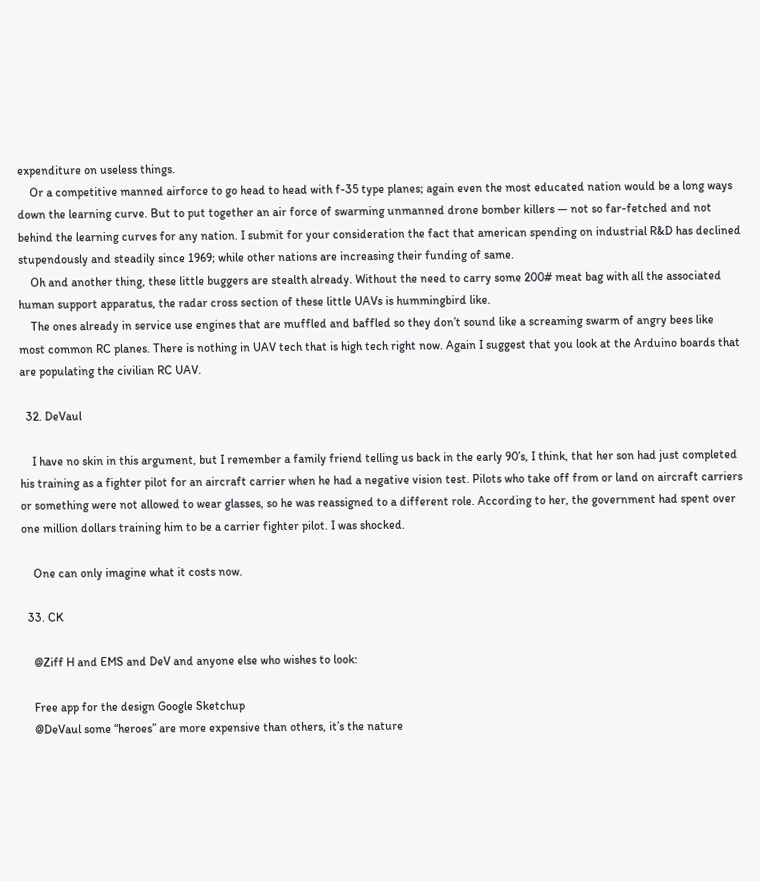expenditure on useless things.
    Or a competitive manned airforce to go head to head with f-35 type planes; again even the most educated nation would be a long ways down the learning curve. But to put together an air force of swarming unmanned drone bomber killers — not so far-fetched and not behind the learning curves for any nation. I submit for your consideration the fact that american spending on industrial R&D has declined stupendously and steadily since 1969; while other nations are increasing their funding of same.
    Oh and another thing, these little buggers are stealth already. Without the need to carry some 200# meat bag with all the associated human support apparatus, the radar cross section of these little UAVs is hummingbird like.
    The ones already in service use engines that are muffled and baffled so they don’t sound like a screaming swarm of angry bees like most common RC planes. There is nothing in UAV tech that is high tech right now. Again I suggest that you look at the Arduino boards that are populating the civilian RC UAV.

  32. DeVaul

    I have no skin in this argument, but I remember a family friend telling us back in the early 90’s, I think, that her son had just completed his training as a fighter pilot for an aircraft carrier when he had a negative vision test. Pilots who take off from or land on aircraft carriers or something were not allowed to wear glasses, so he was reassigned to a different role. According to her, the government had spent over one million dollars training him to be a carrier fighter pilot. I was shocked.

    One can only imagine what it costs now.

  33. CK

    @Ziff H and EMS and DeV and anyone else who wishes to look:

    Free app for the design Google Sketchup
    @DeVaul some “heroes” are more expensive than others, it’s the nature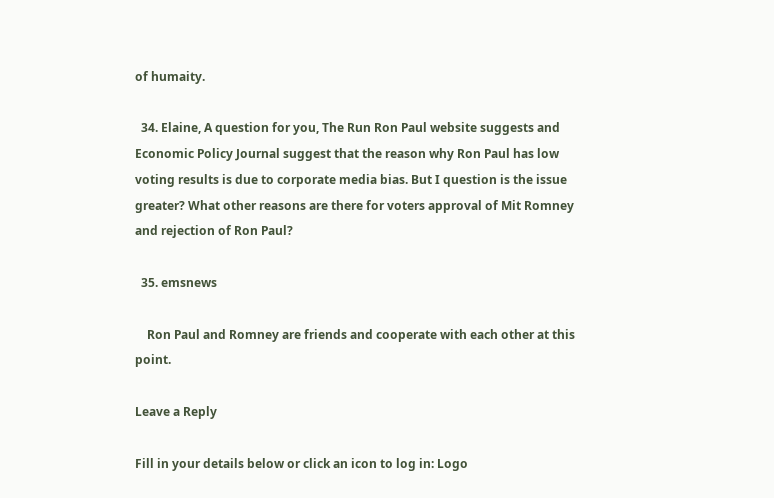of humaity.

  34. Elaine, A question for you, The Run Ron Paul website suggests and Economic Policy Journal suggest that the reason why Ron Paul has low voting results is due to corporate media bias. But I question is the issue greater? What other reasons are there for voters approval of Mit Romney and rejection of Ron Paul?

  35. emsnews

    Ron Paul and Romney are friends and cooperate with each other at this point.

Leave a Reply

Fill in your details below or click an icon to log in: Logo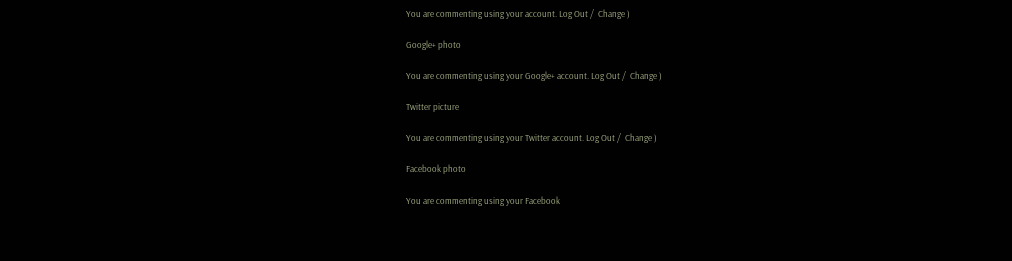You are commenting using your account. Log Out /  Change )

Google+ photo

You are commenting using your Google+ account. Log Out /  Change )

Twitter picture

You are commenting using your Twitter account. Log Out /  Change )

Facebook photo

You are commenting using your Facebook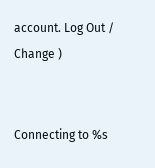account. Log Out /  Change )


Connecting to %s